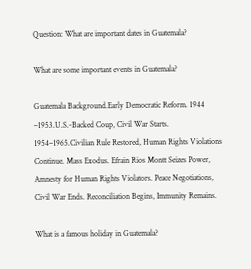Question: What are important dates in Guatemala?

What are some important events in Guatemala?

Guatemala Background.Early Democratic Reform. 1944 –1953.U.S.-Backed Coup, Civil War Starts. 1954–1965.Civilian Rule Restored, Human Rights Violations Continue. Mass Exodus. Efrain Rios Montt Seizes Power, Amnesty for Human Rights Violators. Peace Negotiations, Civil War Ends. Reconciliation Begins, Immunity Remains.

What is a famous holiday in Guatemala?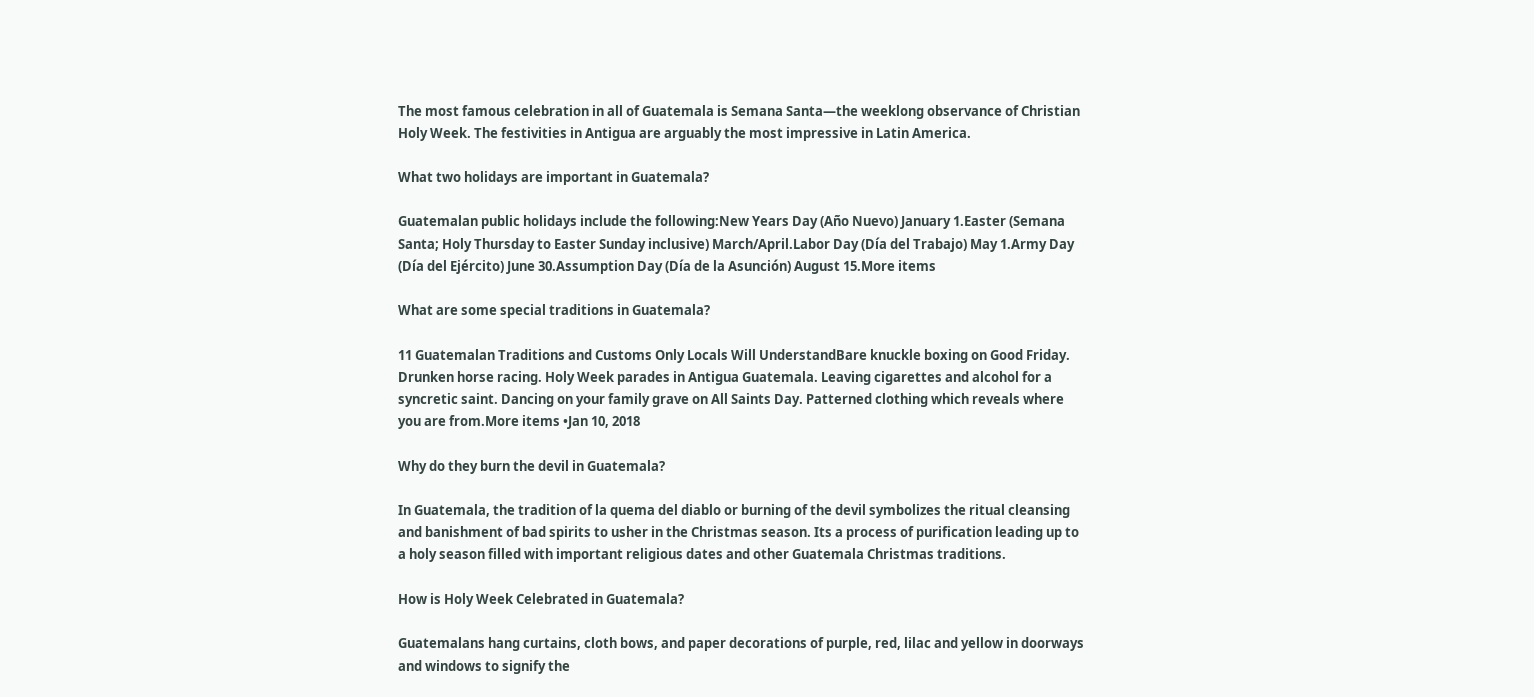The most famous celebration in all of Guatemala is Semana Santa—the weeklong observance of Christian Holy Week. The festivities in Antigua are arguably the most impressive in Latin America.

What two holidays are important in Guatemala?

Guatemalan public holidays include the following:New Years Day (Año Nuevo) January 1.Easter (Semana Santa; Holy Thursday to Easter Sunday inclusive) March/April.Labor Day (Día del Trabajo) May 1.Army Day (Día del Ejército) June 30.Assumption Day (Día de la Asunción) August 15.More items

What are some special traditions in Guatemala?

11 Guatemalan Traditions and Customs Only Locals Will UnderstandBare knuckle boxing on Good Friday. Drunken horse racing. Holy Week parades in Antigua Guatemala. Leaving cigarettes and alcohol for a syncretic saint. Dancing on your family grave on All Saints Day. Patterned clothing which reveals where you are from.More items •Jan 10, 2018

Why do they burn the devil in Guatemala?

In Guatemala, the tradition of la quema del diablo or burning of the devil symbolizes the ritual cleansing and banishment of bad spirits to usher in the Christmas season. Its a process of purification leading up to a holy season filled with important religious dates and other Guatemala Christmas traditions.

How is Holy Week Celebrated in Guatemala?

Guatemalans hang curtains, cloth bows, and paper decorations of purple, red, lilac and yellow in doorways and windows to signify the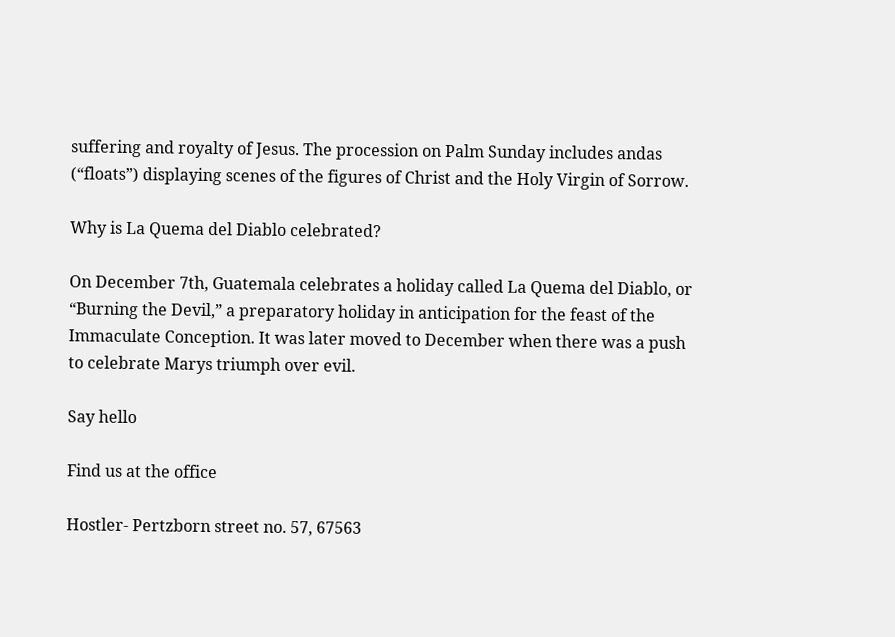suffering and royalty of Jesus. The procession on Palm Sunday includes andas (“floats”) displaying scenes of the figures of Christ and the Holy Virgin of Sorrow.

Why is La Quema del Diablo celebrated?

On December 7th, Guatemala celebrates a holiday called La Quema del Diablo, or “Burning the Devil,” a preparatory holiday in anticipation for the feast of the Immaculate Conception. It was later moved to December when there was a push to celebrate Marys triumph over evil.

Say hello

Find us at the office

Hostler- Pertzborn street no. 57, 67563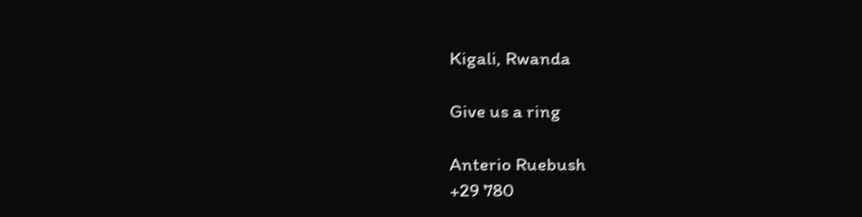Kigali, Rwanda

Give us a ring

Anterio Ruebush
+29 780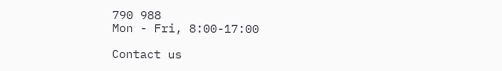790 988
Mon - Fri, 8:00-17:00

Contact us